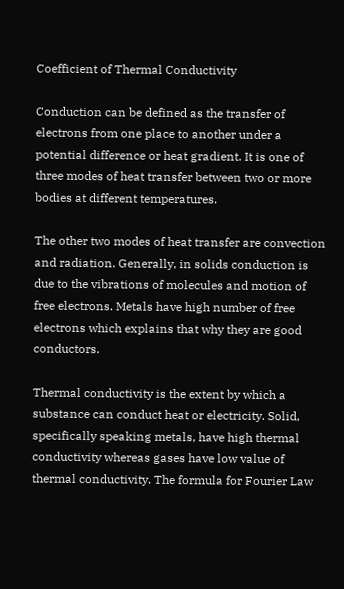Coefficient of Thermal Conductivity

Conduction can be defined as the transfer of electrons from one place to another under a potential difference or heat gradient. It is one of three modes of heat transfer between two or more bodies at different temperatures.

The other two modes of heat transfer are convection and radiation. Generally, in solids conduction is due to the vibrations of molecules and motion of free electrons. Metals have high number of free electrons which explains that why they are good conductors.

Thermal conductivity is the extent by which a substance can conduct heat or electricity. Solid, specifically speaking metals, have high thermal conductivity whereas gases have low value of thermal conductivity. The formula for Fourier Law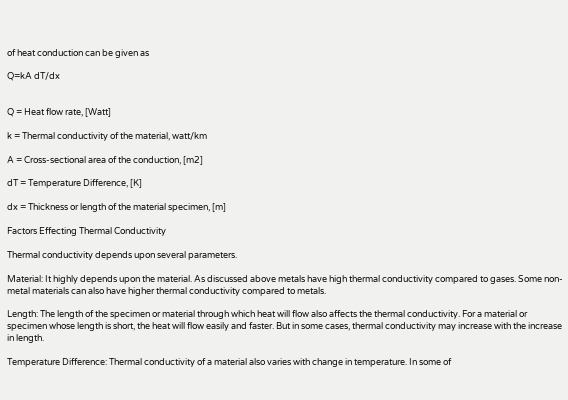of heat conduction can be given as

Q=kA dT/dx


Q = Heat flow rate, [Watt]

k = Thermal conductivity of the material, watt/km

A = Cross-sectional area of the conduction, [m2]

dT = Temperature Difference, [K]

dx = Thickness or length of the material specimen, [m]

Factors Effecting Thermal Conductivity

Thermal conductivity depends upon several parameters.

Material: It highly depends upon the material. As discussed above metals have high thermal conductivity compared to gases. Some non-metal materials can also have higher thermal conductivity compared to metals.

Length: The length of the specimen or material through which heat will flow also affects the thermal conductivity. For a material or specimen whose length is short, the heat will flow easily and faster. But in some cases, thermal conductivity may increase with the increase in length.

Temperature Difference: Thermal conductivity of a material also varies with change in temperature. In some of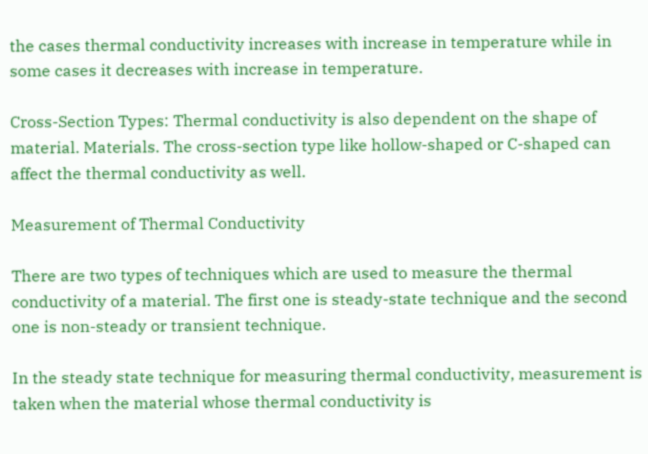the cases thermal conductivity increases with increase in temperature while in some cases it decreases with increase in temperature.

Cross-Section Types: Thermal conductivity is also dependent on the shape of material. Materials. The cross-section type like hollow-shaped or C-shaped can affect the thermal conductivity as well.

Measurement of Thermal Conductivity

There are two types of techniques which are used to measure the thermal conductivity of a material. The first one is steady-state technique and the second one is non-steady or transient technique.

In the steady state technique for measuring thermal conductivity, measurement is taken when the material whose thermal conductivity is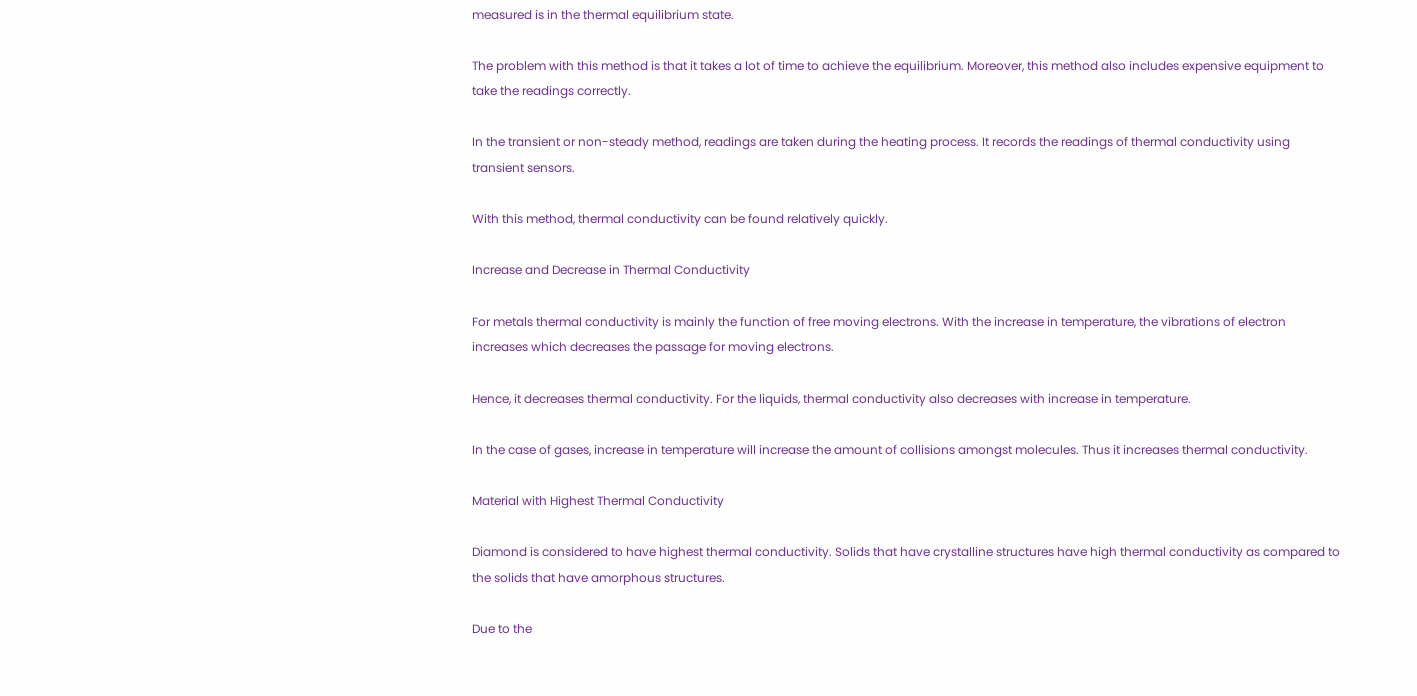measured is in the thermal equilibrium state.

The problem with this method is that it takes a lot of time to achieve the equilibrium. Moreover, this method also includes expensive equipment to take the readings correctly.

In the transient or non-steady method, readings are taken during the heating process. It records the readings of thermal conductivity using transient sensors.

With this method, thermal conductivity can be found relatively quickly.

Increase and Decrease in Thermal Conductivity

For metals thermal conductivity is mainly the function of free moving electrons. With the increase in temperature, the vibrations of electron increases which decreases the passage for moving electrons.

Hence, it decreases thermal conductivity. For the liquids, thermal conductivity also decreases with increase in temperature.

In the case of gases, increase in temperature will increase the amount of collisions amongst molecules. Thus it increases thermal conductivity.

Material with Highest Thermal Conductivity

Diamond is considered to have highest thermal conductivity. Solids that have crystalline structures have high thermal conductivity as compared to the solids that have amorphous structures.

Due to the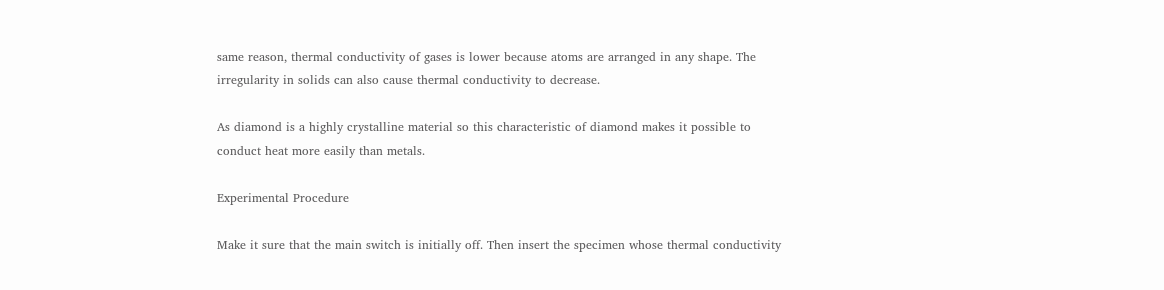same reason, thermal conductivity of gases is lower because atoms are arranged in any shape. The irregularity in solids can also cause thermal conductivity to decrease.

As diamond is a highly crystalline material so this characteristic of diamond makes it possible to conduct heat more easily than metals.

Experimental Procedure

Make it sure that the main switch is initially off. Then insert the specimen whose thermal conductivity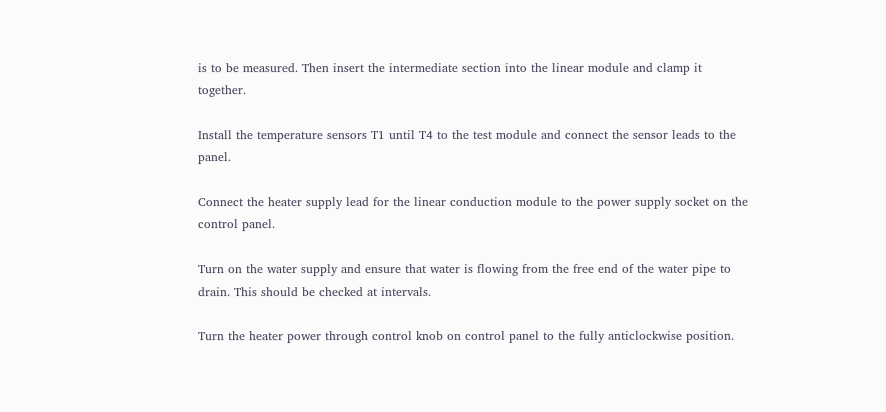is to be measured. Then insert the intermediate section into the linear module and clamp it together.

Install the temperature sensors T1 until T4 to the test module and connect the sensor leads to the panel.

Connect the heater supply lead for the linear conduction module to the power supply socket on the control panel.

Turn on the water supply and ensure that water is flowing from the free end of the water pipe to drain. This should be checked at intervals.

Turn the heater power through control knob on control panel to the fully anticlockwise position.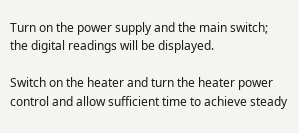Turn on the power supply and the main switch; the digital readings will be displayed.

Switch on the heater and turn the heater power control and allow sufficient time to achieve steady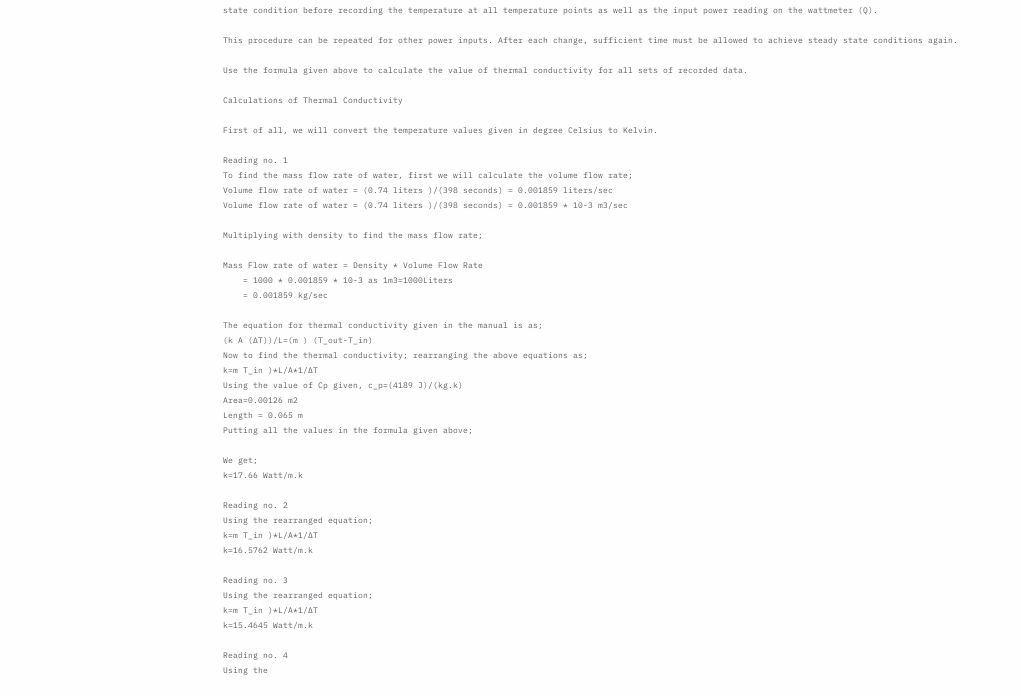state condition before recording the temperature at all temperature points as well as the input power reading on the wattmeter (Q).

This procedure can be repeated for other power inputs. After each change, sufficient time must be allowed to achieve steady state conditions again.

Use the formula given above to calculate the value of thermal conductivity for all sets of recorded data.

Calculations of Thermal Conductivity

First of all, we will convert the temperature values given in degree Celsius to Kelvin.

Reading no. 1
To find the mass flow rate of water, first we will calculate the volume flow rate;
Volume flow rate of water = (0.74 liters )/(398 seconds) = 0.001859 liters/sec
Volume flow rate of water = (0.74 liters )/(398 seconds) = 0.001859 * 10-3 m3/sec

Multiplying with density to find the mass flow rate;

Mass Flow rate of water = Density * Volume Flow Rate
    = 1000 * 0.001859 * 10-3 as 1m3=1000Liters
    = 0.001859 kg/sec

The equation for thermal conductivity given in the manual is as;
(k A (∆T))/L=(m ) (T_out-T_in)
Now to find the thermal conductivity; rearranging the above equations as;
k=m T_in )*L/A*1/∆T
Using the value of Cp given, c_p=(4189 J)/(kg.k)
Area=0.00126 m2
Length = 0.065 m
Putting all the values in the formula given above;

We get;
k=17.66 Watt/m.k

Reading no. 2
Using the rearranged equation;
k=m T_in )*L/A*1/∆T
k=16.5762 Watt/m.k

Reading no. 3
Using the rearranged equation;
k=m T_in )*L/A*1/∆T
k=15.4645 Watt/m.k

Reading no. 4
Using the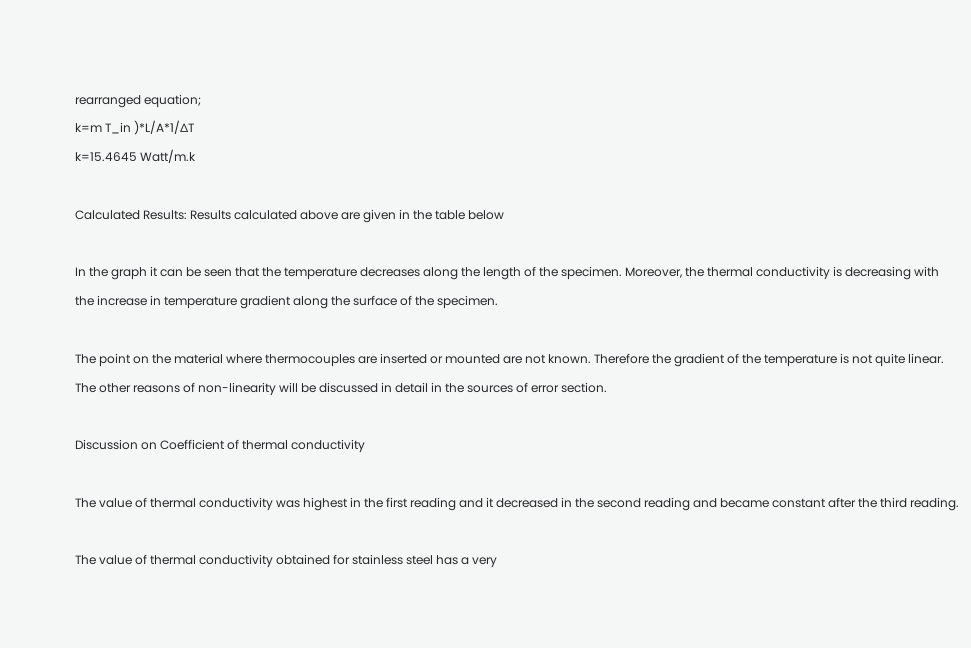rearranged equation;
k=m T_in )*L/A*1/∆T
k=15.4645 Watt/m.k

Calculated Results: Results calculated above are given in the table below

In the graph it can be seen that the temperature decreases along the length of the specimen. Moreover, the thermal conductivity is decreasing with the increase in temperature gradient along the surface of the specimen.

The point on the material where thermocouples are inserted or mounted are not known. Therefore the gradient of the temperature is not quite linear. The other reasons of non-linearity will be discussed in detail in the sources of error section.

Discussion on Coefficient of thermal conductivity

The value of thermal conductivity was highest in the first reading and it decreased in the second reading and became constant after the third reading.

The value of thermal conductivity obtained for stainless steel has a very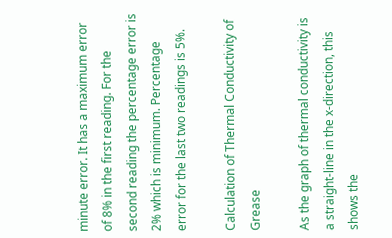minute error. It has a maximum error of 8% in the first reading. For the second reading the percentage error is 2% which is minimum. Percentage error for the last two readings is 5%.

Calculation of Thermal Conductivity of Grease

As the graph of thermal conductivity is a straight-line in the x-direction, this shows the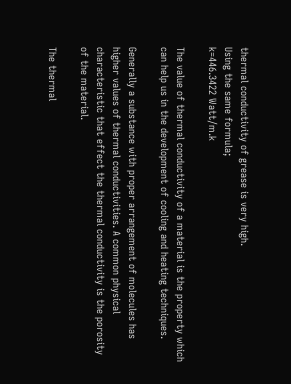thermal conductivity of grease is very high.
Using the same formula;
k=446.3422 Watt/m.k

The value of thermal conductivity of a material is the property which can help us in the development of cooling and heating techniques.

Generally a substance with proper arrangement of molecules has higher values of thermal conductivities. A common physical characteristic that effect the thermal conductivity is the porosity of the material.

The thermal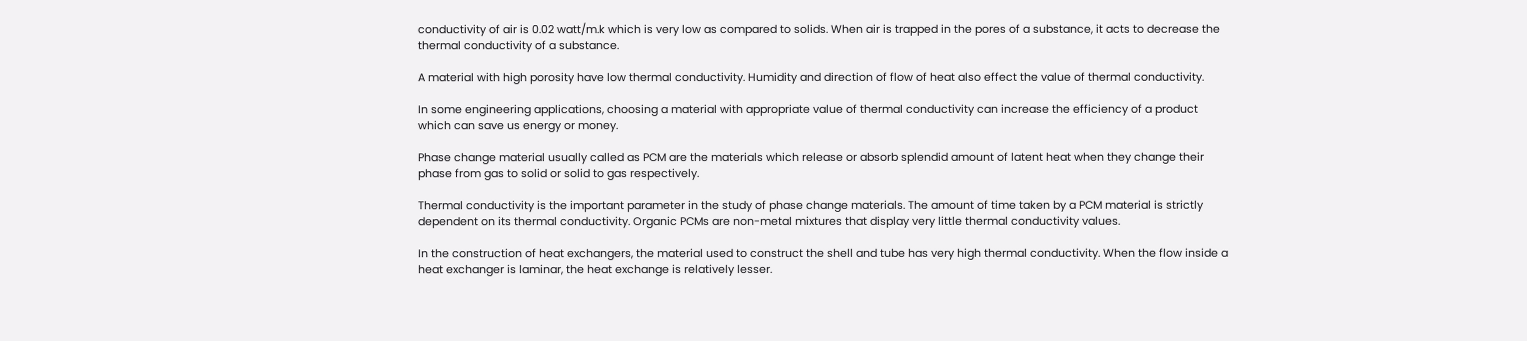conductivity of air is 0.02 watt/m.k which is very low as compared to solids. When air is trapped in the pores of a substance, it acts to decrease the thermal conductivity of a substance.

A material with high porosity have low thermal conductivity. Humidity and direction of flow of heat also effect the value of thermal conductivity.

In some engineering applications, choosing a material with appropriate value of thermal conductivity can increase the efficiency of a product which can save us energy or money.

Phase change material usually called as PCM are the materials which release or absorb splendid amount of latent heat when they change their phase from gas to solid or solid to gas respectively.

Thermal conductivity is the important parameter in the study of phase change materials. The amount of time taken by a PCM material is strictly dependent on its thermal conductivity. Organic PCMs are non-metal mixtures that display very little thermal conductivity values.

In the construction of heat exchangers, the material used to construct the shell and tube has very high thermal conductivity. When the flow inside a heat exchanger is laminar, the heat exchange is relatively lesser.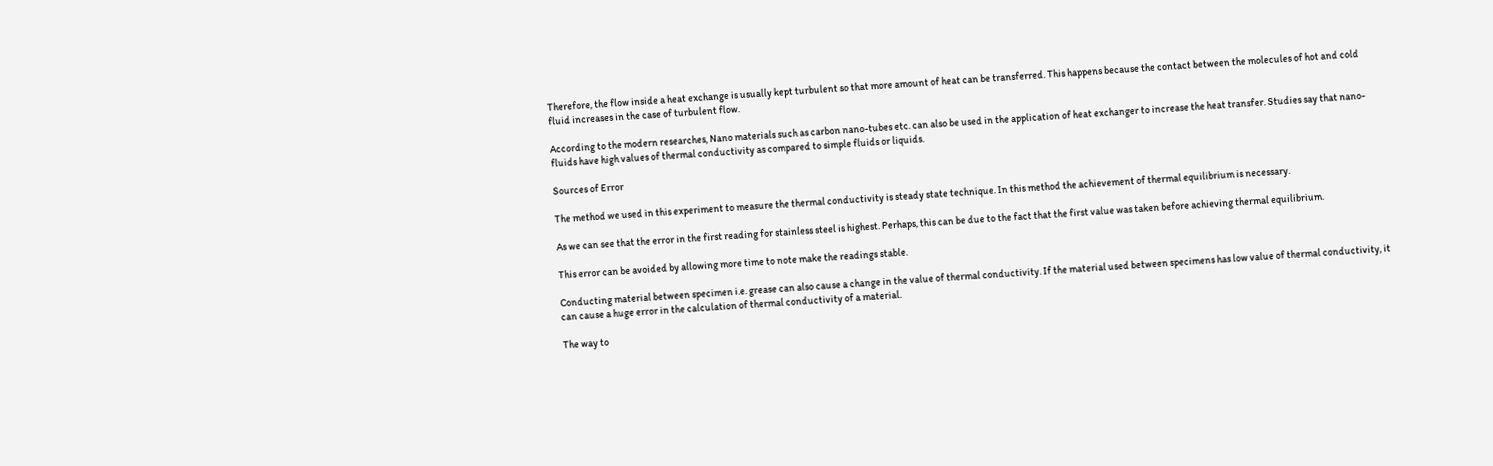Therefore, the flow inside a heat exchange is usually kept turbulent so that more amount of heat can be transferred. This happens because the contact between the molecules of hot and cold fluid increases in the case of turbulent flow.

According to the modern researches, Nano materials such as carbon nano-tubes etc. can also be used in the application of heat exchanger to increase the heat transfer. Studies say that nano-fluids have high values of thermal conductivity as compared to simple fluids or liquids.

Sources of Error

The method we used in this experiment to measure the thermal conductivity is steady state technique. In this method the achievement of thermal equilibrium is necessary.

As we can see that the error in the first reading for stainless steel is highest. Perhaps, this can be due to the fact that the first value was taken before achieving thermal equilibrium.

This error can be avoided by allowing more time to note make the readings stable.

Conducting material between specimen i.e. grease can also cause a change in the value of thermal conductivity. If the material used between specimens has low value of thermal conductivity, it can cause a huge error in the calculation of thermal conductivity of a material.

The way to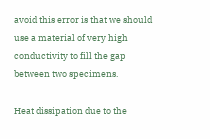avoid this error is that we should use a material of very high conductivity to fill the gap between two specimens.

Heat dissipation due to the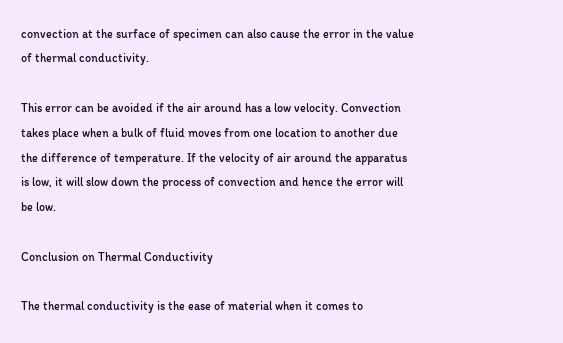convection at the surface of specimen can also cause the error in the value of thermal conductivity.

This error can be avoided if the air around has a low velocity. Convection takes place when a bulk of fluid moves from one location to another due the difference of temperature. If the velocity of air around the apparatus is low, it will slow down the process of convection and hence the error will be low.

Conclusion on Thermal Conductivity

The thermal conductivity is the ease of material when it comes to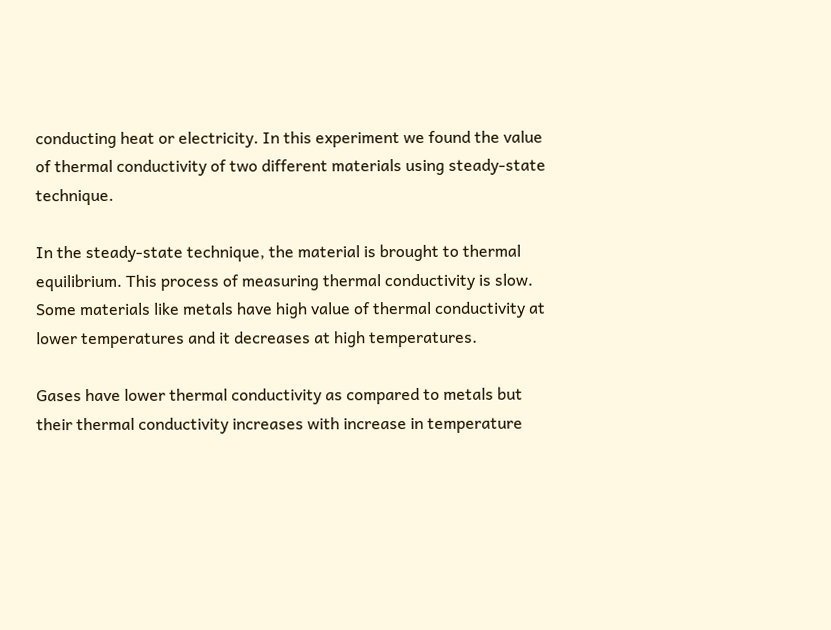conducting heat or electricity. In this experiment we found the value of thermal conductivity of two different materials using steady-state technique.

In the steady-state technique, the material is brought to thermal equilibrium. This process of measuring thermal conductivity is slow. Some materials like metals have high value of thermal conductivity at lower temperatures and it decreases at high temperatures.

Gases have lower thermal conductivity as compared to metals but their thermal conductivity increases with increase in temperature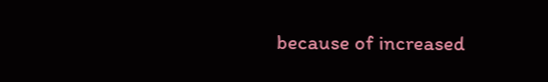because of increased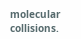molecular collisions.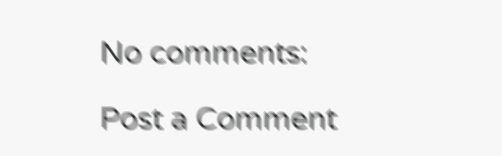No comments:

Post a Comment